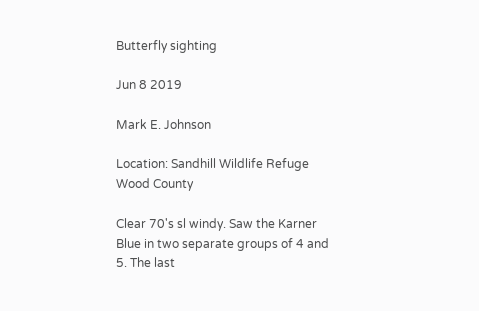Butterfly sighting

Jun 8 2019

Mark E. Johnson

Location: Sandhill Wildlife Refuge
Wood County

Clear 70's sl windy. Saw the Karner Blue in two separate groups of 4 and 5. The last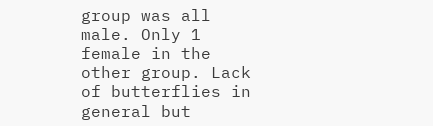group was all male. Only 1 female in the other group. Lack of butterflies in general but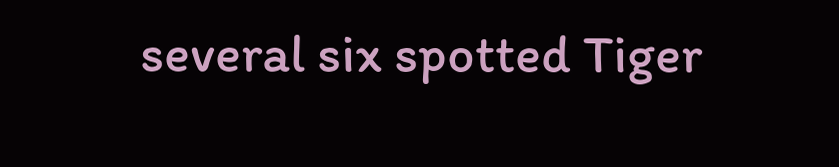several six spotted Tiger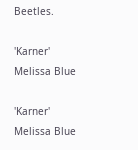Beetles.

'Karner' Melissa Blue

'Karner' Melissa Blue